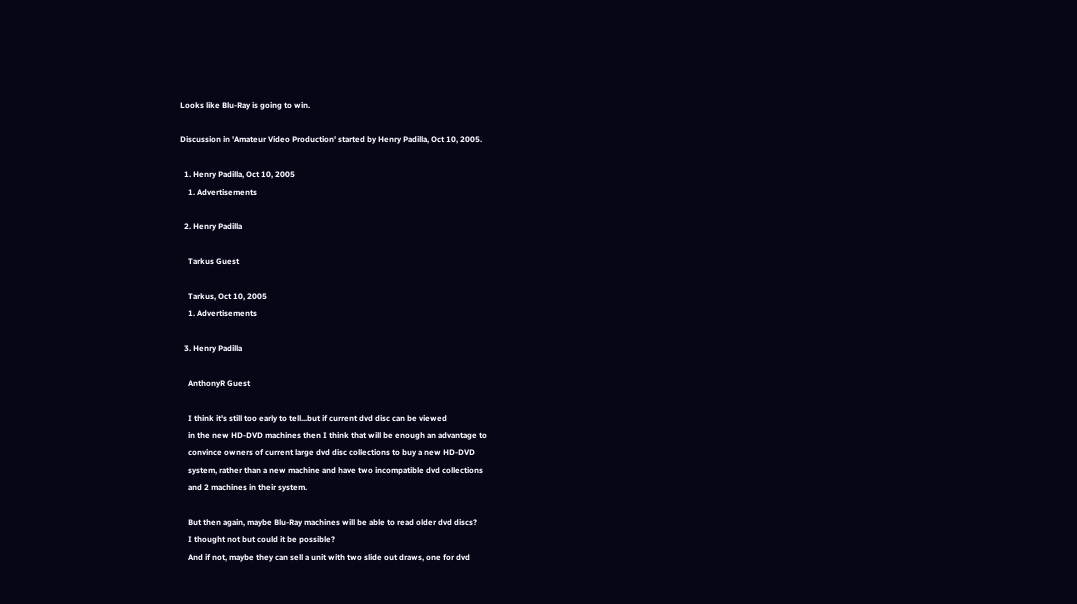Looks like Blu-Ray is going to win.

Discussion in 'Amateur Video Production' started by Henry Padilla, Oct 10, 2005.

  1. Henry Padilla, Oct 10, 2005
    1. Advertisements

  2. Henry Padilla

    Tarkus Guest

    Tarkus, Oct 10, 2005
    1. Advertisements

  3. Henry Padilla

    AnthonyR Guest

    I think it's still too early to tell...but if current dvd disc can be viewed
    in the new HD-DVD machines then I think that will be enough an advantage to
    convince owners of current large dvd disc collections to buy a new HD-DVD
    system, rather than a new machine and have two incompatible dvd collections
    and 2 machines in their system.

    But then again, maybe Blu-Ray machines will be able to read older dvd discs?
    I thought not but could it be possible?
    And if not, maybe they can sell a unit with two slide out draws, one for dvd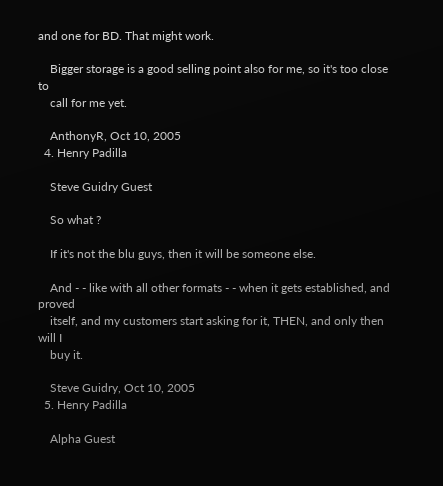and one for BD. That might work.

    Bigger storage is a good selling point also for me, so it's too close to
    call for me yet.

    AnthonyR, Oct 10, 2005
  4. Henry Padilla

    Steve Guidry Guest

    So what ?

    If it's not the blu guys, then it will be someone else.

    And - - like with all other formats - - when it gets established, and proved
    itself, and my customers start asking for it, THEN, and only then will I
    buy it.

    Steve Guidry, Oct 10, 2005
  5. Henry Padilla

    Alpha Guest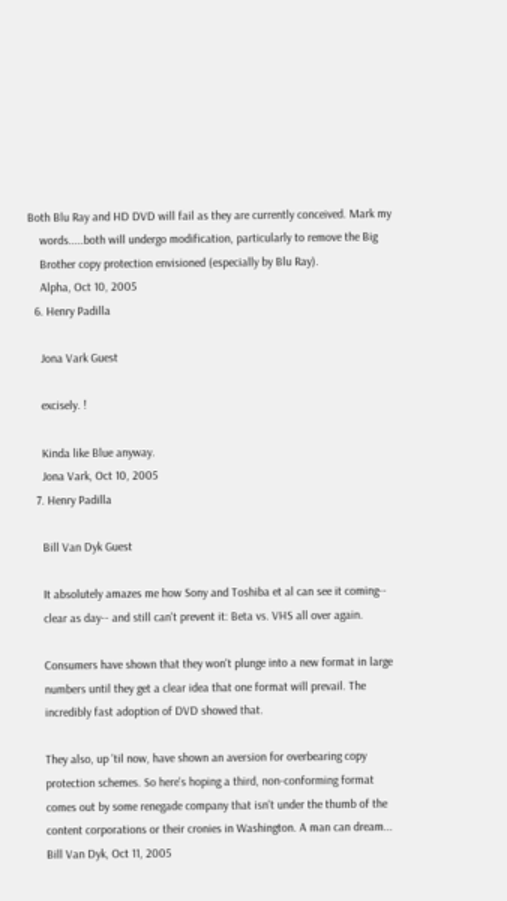Both Blu Ray and HD DVD will fail as they are currently conceived. Mark my
    words.....both will undergo modification, particularly to remove the Big
    Brother copy protection envisioned (especially by Blu Ray).
    Alpha, Oct 10, 2005
  6. Henry Padilla

    Jona Vark Guest

    excisely. !

    Kinda like Blue anyway.
    Jona Vark, Oct 10, 2005
  7. Henry Padilla

    Bill Van Dyk Guest

    It absolutely amazes me how Sony and Toshiba et al can see it coming--
    clear as day-- and still can't prevent it: Beta vs. VHS all over again.

    Consumers have shown that they won't plunge into a new format in large
    numbers until they get a clear idea that one format will prevail. The
    incredibly fast adoption of DVD showed that.

    They also, up 'til now, have shown an aversion for overbearing copy
    protection schemes. So here's hoping a third, non-conforming format
    comes out by some renegade company that isn't under the thumb of the
    content corporations or their cronies in Washington. A man can dream...
    Bill Van Dyk, Oct 11, 2005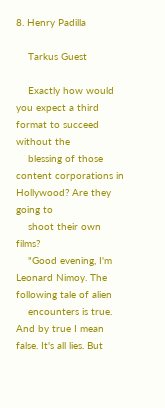8. Henry Padilla

    Tarkus Guest

    Exactly how would you expect a third format to succeed without the
    blessing of those content corporations in Hollywood? Are they going to
    shoot their own films?
    "Good evening, I'm Leonard Nimoy. The following tale of alien
    encounters is true. And by true I mean false. It's all lies. But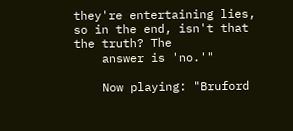they're entertaining lies, so in the end, isn't that the truth? The
    answer is 'no.'"

    Now playing: "Bruford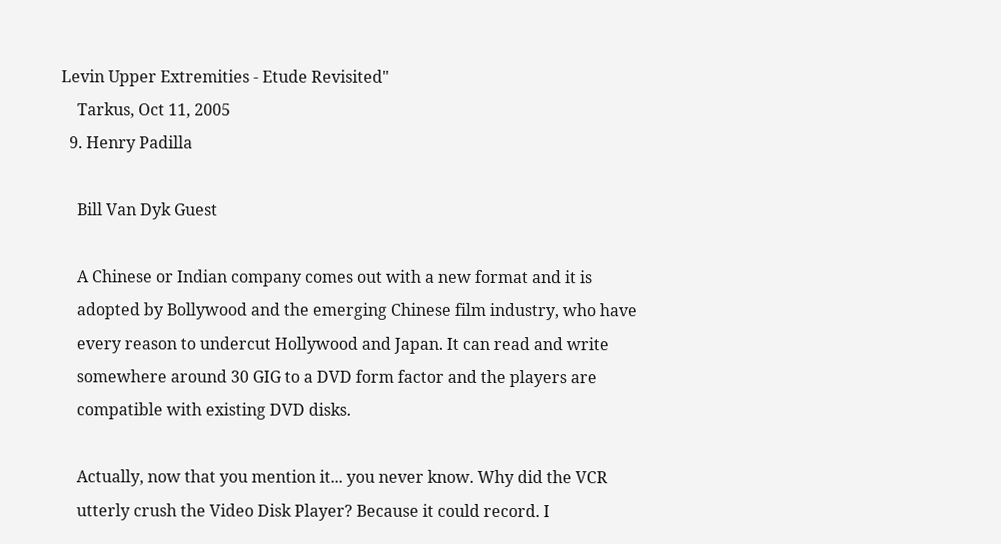Levin Upper Extremities - Etude Revisited"
    Tarkus, Oct 11, 2005
  9. Henry Padilla

    Bill Van Dyk Guest

    A Chinese or Indian company comes out with a new format and it is
    adopted by Bollywood and the emerging Chinese film industry, who have
    every reason to undercut Hollywood and Japan. It can read and write
    somewhere around 30 GIG to a DVD form factor and the players are
    compatible with existing DVD disks.

    Actually, now that you mention it... you never know. Why did the VCR
    utterly crush the Video Disk Player? Because it could record. I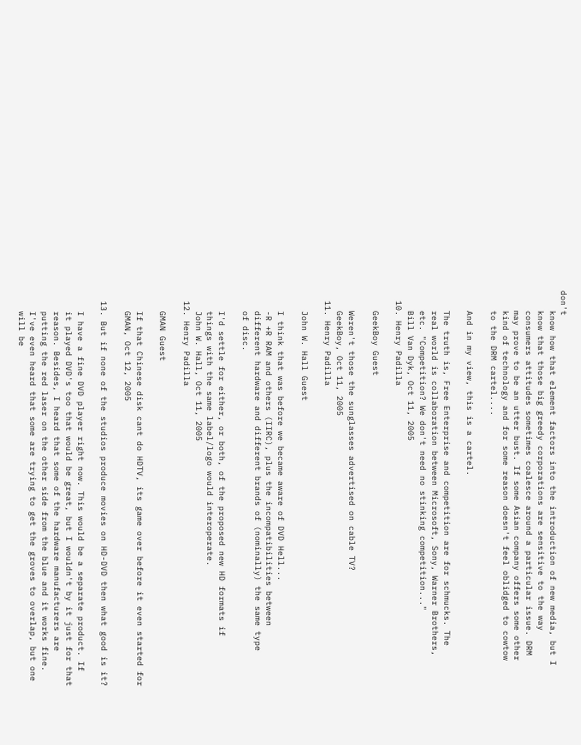don't
    know how that element factors into the introduction of new media, but I
    know that those big greedy corporations are sensitive to the way
    consumers attitudes sometimes coalesce around a particular issue. DRM
    may prove to be an utter bust. If some Asian company offers some other
    kind of technology and for some reason doesn't feel oblidged to cowtow
    to the DRM cartel....

    And in my view, this is a cartel.

    The truth is, Free Enterprise and competition are for schmucks. The
    real world is collaboration between Microsoft, Sony, Warner Brothers,
    etc. "Competition? We don't need no stinking competition..."
    Bill Van Dyk, Oct 11, 2005
  10. Henry Padilla

    GeekBoy Guest

    Weren't those the sunglasses advertised on cable TV?
    GeekBoy, Oct 11, 2005
  11. Henry Padilla

    John W. Hall Guest

    I think that was before we became aware of DVD Hell...
    -R +R RAM and others (IIRC), plus the incompatibilities between
    different hardware and different brands of (nominally) the same type
    of disc.

    I'd settle for either, or both, of the proposed new HD formats if
    things with the same label/logo would interoperate.
    John W. Hall, Oct 11, 2005
  12. Henry Padilla

    GMAN Guest

    If that Chinese disk cant do HDTV, its game over before it even started for
    GMAN, Oct 12, 2005

  13. But if none of the studios produce movies on HD-DVD then what good is it?

    I have a fine DVD player right now. This would be a separate product. If
    it played DVD's too that would be great, but I wouldn't by it just for that
    reason. Besides, I heard that some of the hardware manufacturers are
    putting the red laser on the other side from the blue and it works fine.
    I've even heard that some are trying to get the groves to overlap, but one
    will be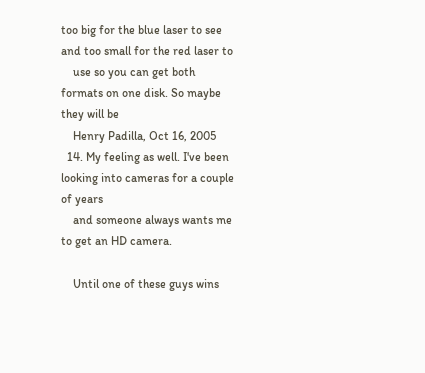too big for the blue laser to see and too small for the red laser to
    use so you can get both formats on one disk. So maybe they will be
    Henry Padilla, Oct 16, 2005
  14. My feeling as well. I've been looking into cameras for a couple of years
    and someone always wants me to get an HD camera.

    Until one of these guys wins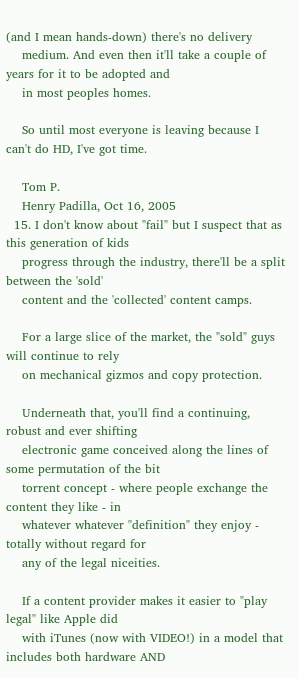(and I mean hands-down) there's no delivery
    medium. And even then it'll take a couple of years for it to be adopted and
    in most peoples homes.

    So until most everyone is leaving because I can't do HD, I've got time.

    Tom P.
    Henry Padilla, Oct 16, 2005
  15. I don't know about "fail" but I suspect that as this generation of kids
    progress through the industry, there'll be a split between the 'sold'
    content and the 'collected' content camps.

    For a large slice of the market, the "sold" guys will continue to rely
    on mechanical gizmos and copy protection.

    Underneath that, you'll find a continuing, robust and ever shifting
    electronic game conceived along the lines of some permutation of the bit
    torrent concept - where people exchange the content they like - in
    whatever whatever "definition" they enjoy - totally without regard for
    any of the legal niceities.

    If a content provider makes it easier to "play legal" like Apple did
    with iTunes (now with VIDEO!) in a model that includes both hardware AND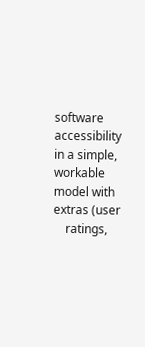software accessibility in a simple, workable model with extras (user
    ratings,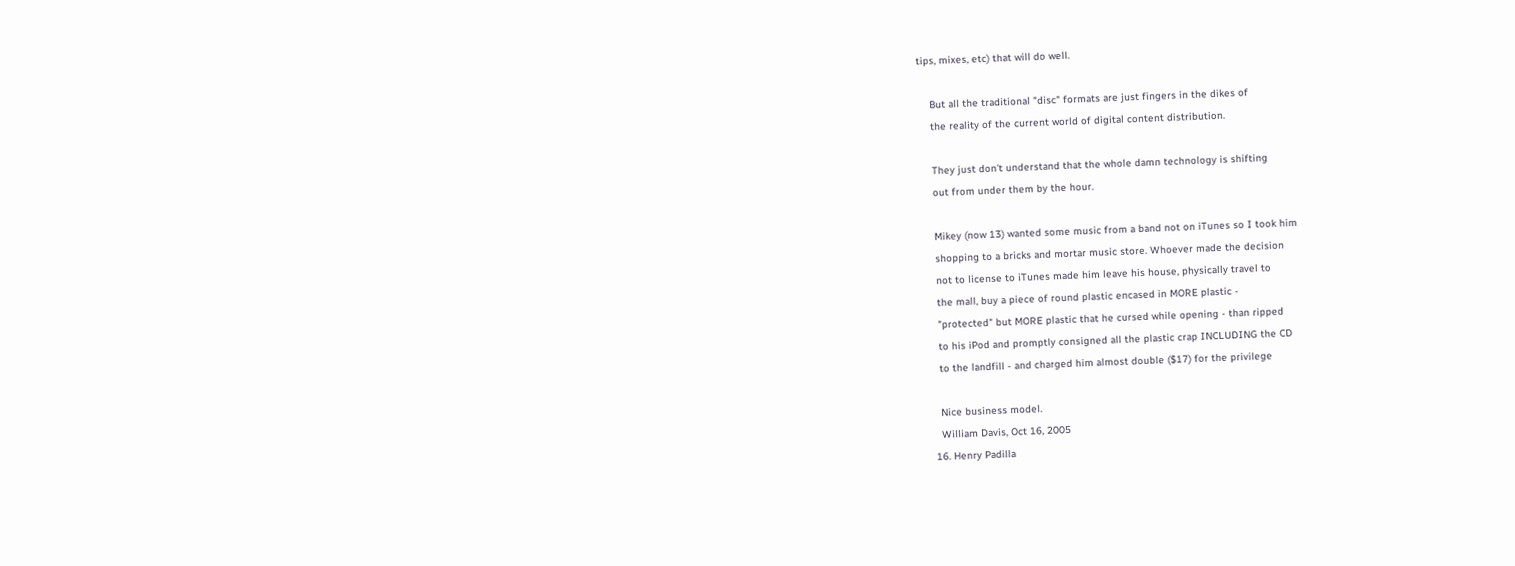tips, mixes, etc) that will do well.

    But all the traditional "disc" formats are just fingers in the dikes of
    the reality of the current world of digital content distribution.

    They just don't understand that the whole damn technology is shifting
    out from under them by the hour.

    Mikey (now 13) wanted some music from a band not on iTunes so I took him
    shopping to a bricks and mortar music store. Whoever made the decision
    not to license to iTunes made him leave his house, physically travel to
    the mall, buy a piece of round plastic encased in MORE plastic -
    "protected" but MORE plastic that he cursed while opening - than ripped
    to his iPod and promptly consigned all the plastic crap INCLUDING the CD
    to the landfill - and charged him almost double ($17) for the privilege

    Nice business model.
    William Davis, Oct 16, 2005
  16. Henry Padilla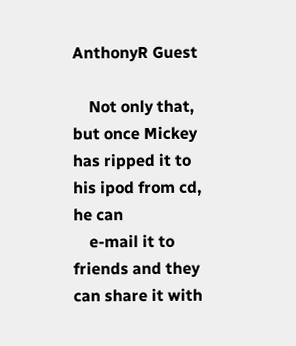AnthonyR Guest

    Not only that, but once Mickey has ripped it to his ipod from cd, he can
    e-mail it to friends and they can share it with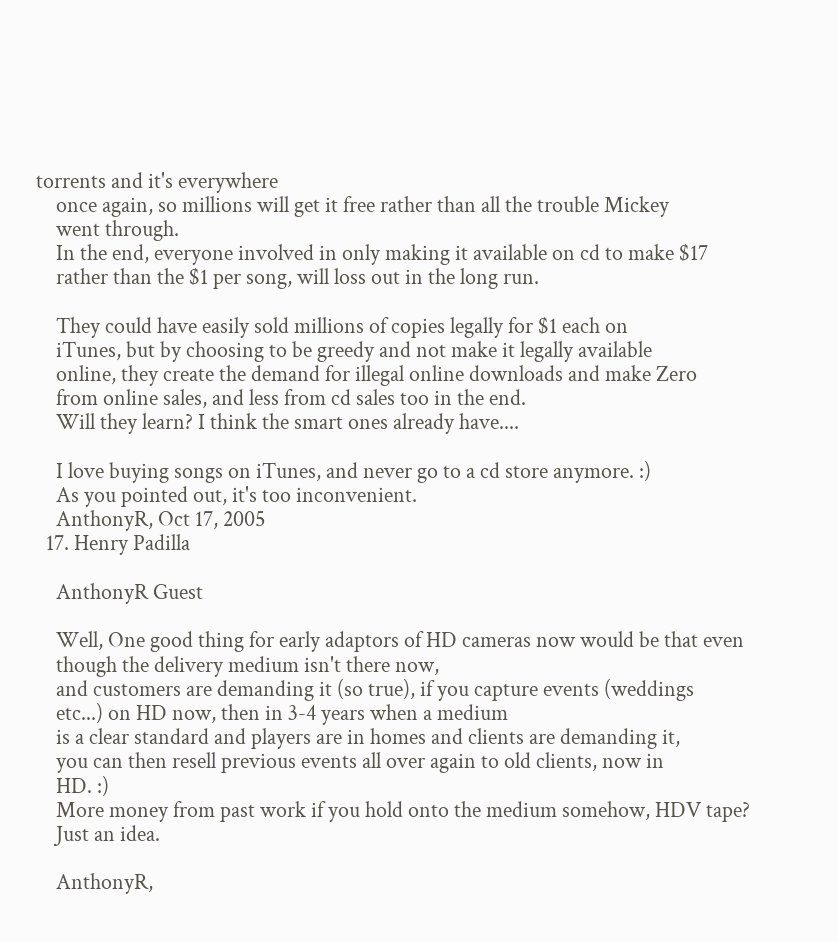torrents and it's everywhere
    once again, so millions will get it free rather than all the trouble Mickey
    went through.
    In the end, everyone involved in only making it available on cd to make $17
    rather than the $1 per song, will loss out in the long run.

    They could have easily sold millions of copies legally for $1 each on
    iTunes, but by choosing to be greedy and not make it legally available
    online, they create the demand for illegal online downloads and make Zero
    from online sales, and less from cd sales too in the end.
    Will they learn? I think the smart ones already have....

    I love buying songs on iTunes, and never go to a cd store anymore. :)
    As you pointed out, it's too inconvenient.
    AnthonyR, Oct 17, 2005
  17. Henry Padilla

    AnthonyR Guest

    Well, One good thing for early adaptors of HD cameras now would be that even
    though the delivery medium isn't there now,
    and customers are demanding it (so true), if you capture events (weddings
    etc...) on HD now, then in 3-4 years when a medium
    is a clear standard and players are in homes and clients are demanding it,
    you can then resell previous events all over again to old clients, now in
    HD. :)
    More money from past work if you hold onto the medium somehow, HDV tape?
    Just an idea.

    AnthonyR,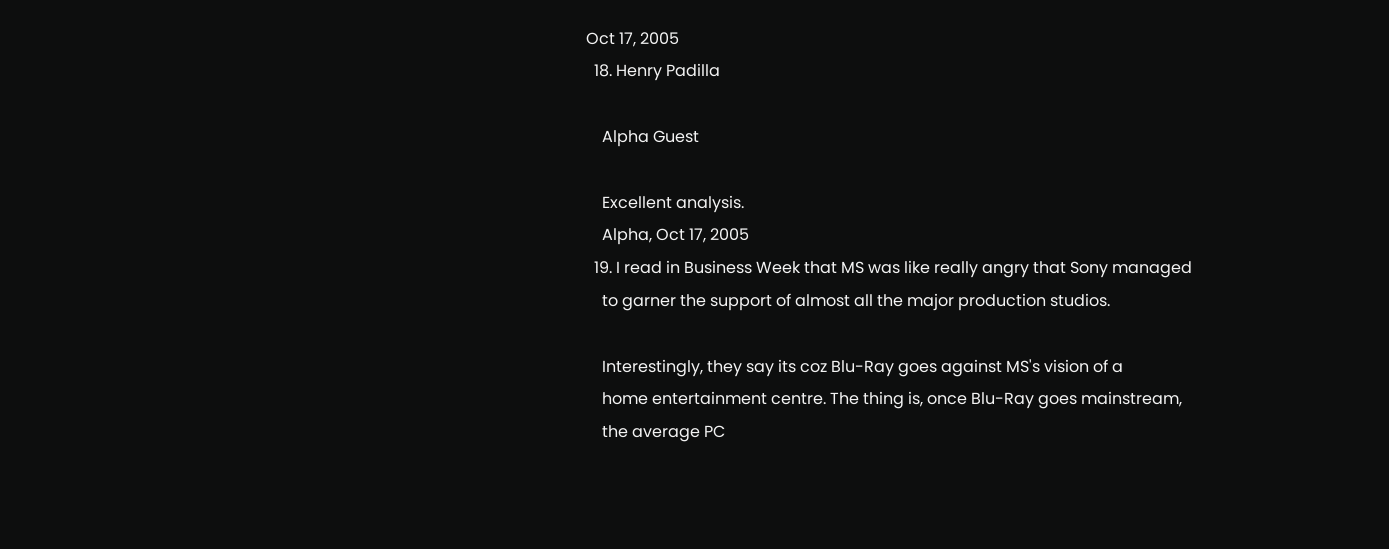Oct 17, 2005
  18. Henry Padilla

    Alpha Guest

    Excellent analysis.
    Alpha, Oct 17, 2005
  19. I read in Business Week that MS was like really angry that Sony managed
    to garner the support of almost all the major production studios.

    Interestingly, they say its coz Blu-Ray goes against MS's vision of a
    home entertainment centre. The thing is, once Blu-Ray goes mainstream,
    the average PC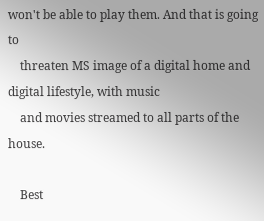won't be able to play them. And that is going to
    threaten MS image of a digital home and digital lifestyle, with music
    and movies streamed to all parts of the house.

    Best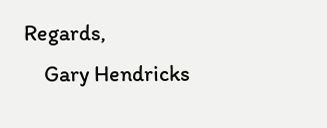Regards,
    Gary Hendricks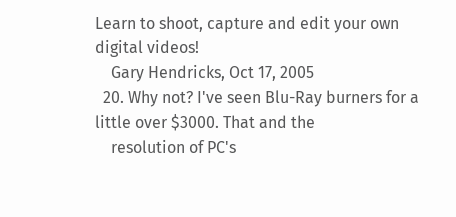Learn to shoot, capture and edit your own digital videos!
    Gary Hendricks, Oct 17, 2005
  20. Why not? I've seen Blu-Ray burners for a little over $3000. That and the
    resolution of PC's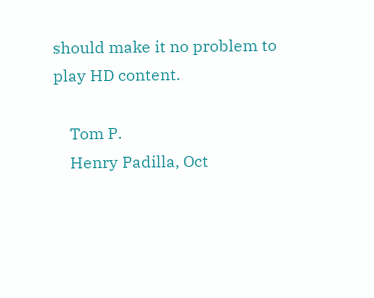should make it no problem to play HD content.

    Tom P.
    Henry Padilla, Oct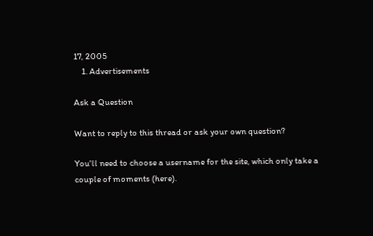17, 2005
    1. Advertisements

Ask a Question

Want to reply to this thread or ask your own question?

You'll need to choose a username for the site, which only take a couple of moments (here).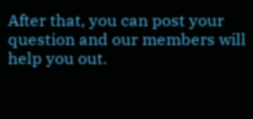After that, you can post your question and our members will help you out.